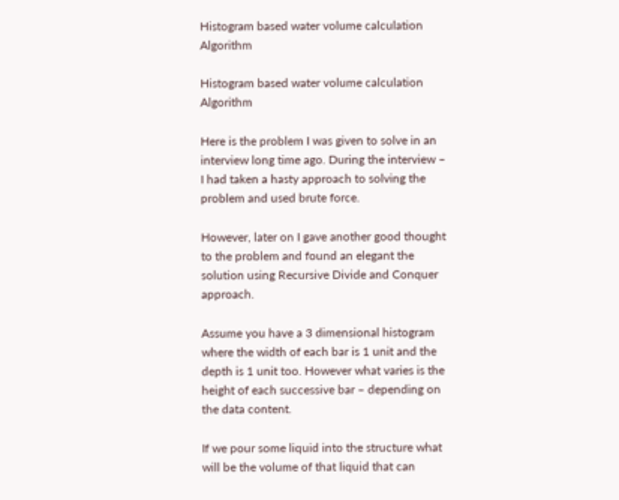Histogram based water volume calculation Algorithm

Histogram based water volume calculation Algorithm

Here is the problem I was given to solve in an interview long time ago. During the interview – I had taken a hasty approach to solving the problem and used brute force.

However, later on I gave another good thought to the problem and found an elegant the solution using Recursive Divide and Conquer approach.

Assume you have a 3 dimensional histogram where the width of each bar is 1 unit and the depth is 1 unit too. However what varies is the height of each successive bar – depending on the data content.

If we pour some liquid into the structure what will be the volume of that liquid that can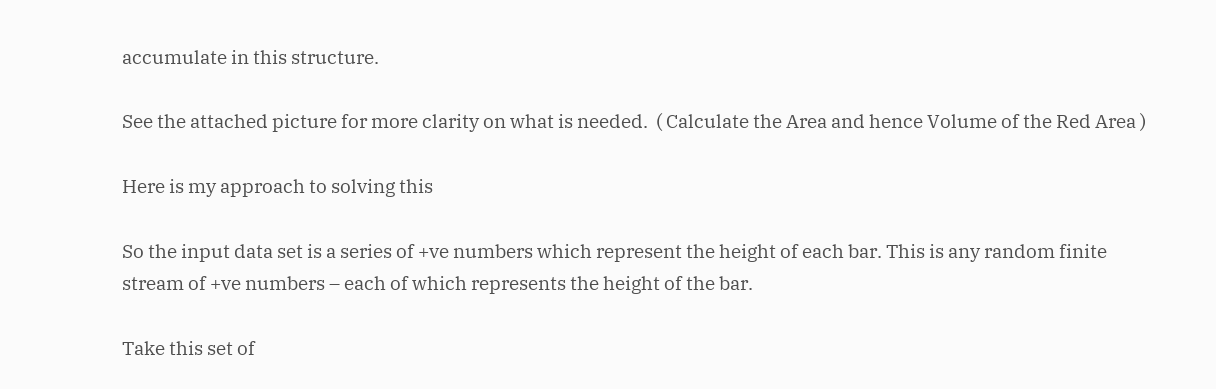accumulate in this structure.

See the attached picture for more clarity on what is needed.  ( Calculate the Area and hence Volume of the Red Area )

Here is my approach to solving this

So the input data set is a series of +ve numbers which represent the height of each bar. This is any random finite stream of +ve numbers – each of which represents the height of the bar.

Take this set of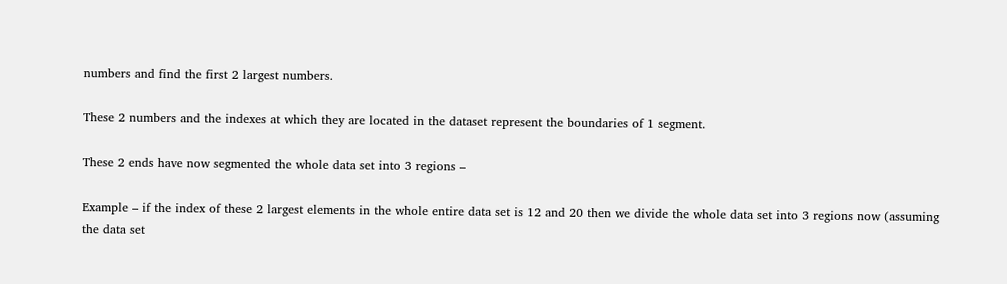numbers and find the first 2 largest numbers.

These 2 numbers and the indexes at which they are located in the dataset represent the boundaries of 1 segment.

These 2 ends have now segmented the whole data set into 3 regions –

Example – if the index of these 2 largest elements in the whole entire data set is 12 and 20 then we divide the whole data set into 3 regions now (assuming the data set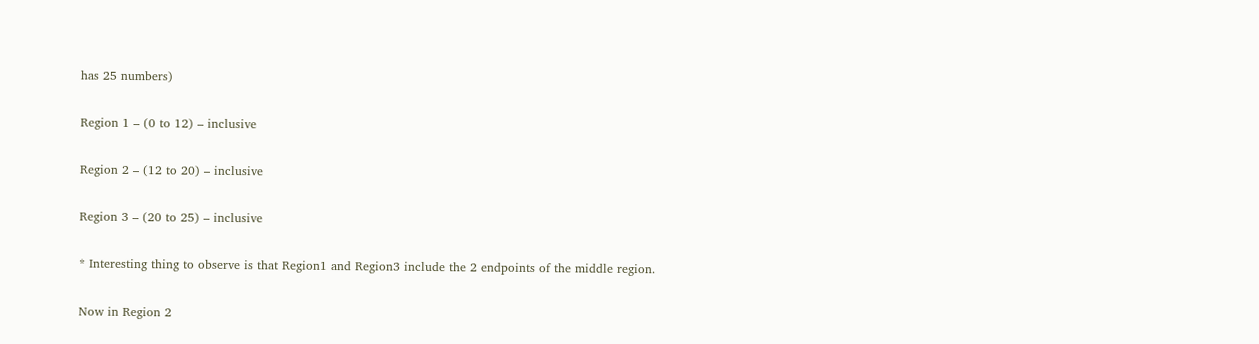has 25 numbers)

Region 1 – (0 to 12) – inclusive

Region 2 – (12 to 20) – inclusive

Region 3 – (20 to 25) – inclusive

* Interesting thing to observe is that Region1 and Region3 include the 2 endpoints of the middle region.

Now in Region 2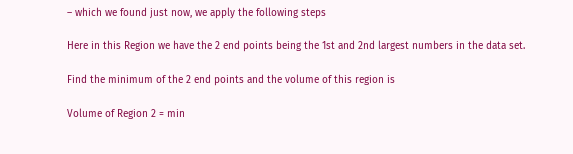– which we found just now, we apply the following steps

Here in this Region we have the 2 end points being the 1st and 2nd largest numbers in the data set.

Find the minimum of the 2 end points and the volume of this region is

Volume of Region 2 = min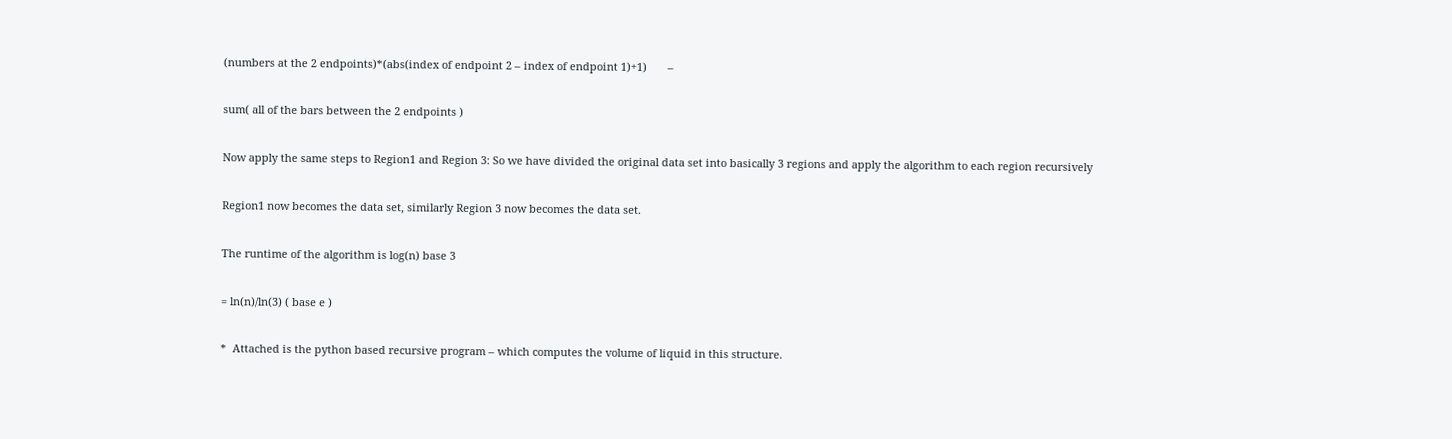(numbers at the 2 endpoints)*(abs(index of endpoint 2 – index of endpoint 1)+1)       –

sum( all of the bars between the 2 endpoints )

Now apply the same steps to Region1 and Region 3: So we have divided the original data set into basically 3 regions and apply the algorithm to each region recursively

Region1 now becomes the data set, similarly Region 3 now becomes the data set.

The runtime of the algorithm is log(n) base 3

= ln(n)/ln(3) ( base e )

*  Attached is the python based recursive program – which computes the volume of liquid in this structure.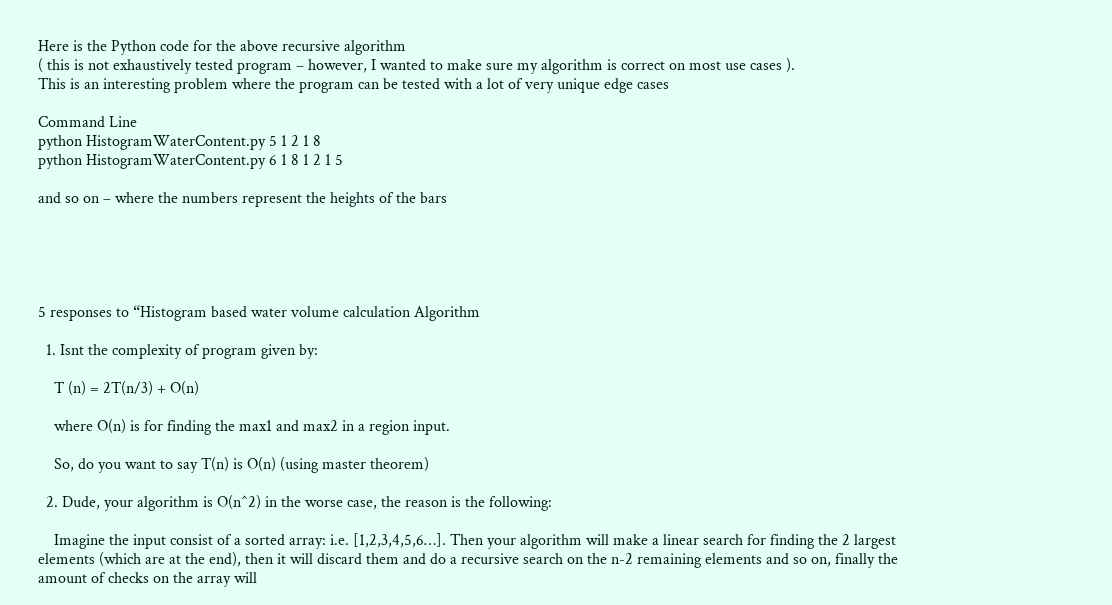Here is the Python code for the above recursive algorithm
( this is not exhaustively tested program – however, I wanted to make sure my algorithm is correct on most use cases ).
This is an interesting problem where the program can be tested with a lot of very unique edge cases

Command Line
python HistogramWaterContent.py 5 1 2 1 8
python HistogramWaterContent.py 6 1 8 1 2 1 5

and so on – where the numbers represent the heights of the bars





5 responses to “Histogram based water volume calculation Algorithm

  1. Isnt the complexity of program given by:

    T (n) = 2T(n/3) + O(n)

    where O(n) is for finding the max1 and max2 in a region input.

    So, do you want to say T(n) is O(n) (using master theorem)

  2. Dude, your algorithm is O(n^2) in the worse case, the reason is the following:

    Imagine the input consist of a sorted array: i.e. [1,2,3,4,5,6…]. Then your algorithm will make a linear search for finding the 2 largest elements (which are at the end), then it will discard them and do a recursive search on the n-2 remaining elements and so on, finally the amount of checks on the array will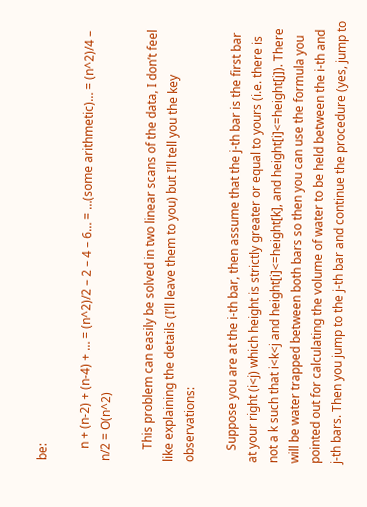be:

    n + (n-2) + (n-4) + … = (n^2)/2 – 2 – 4 – 6… = …(some arithmetic)… = (n^2)/4 – n/2 = O(n^2)

    This problem can easily be solved in two linear scans of the data, I don’t feel like explaining the details (I’ll leave them to you) but I’ll tell you the key observations:

    Suppose you are at the i-th bar, then assume that the j-th bar is the first bar at your right (i<j) which height is strictly greater or equal to yours (i.e. there is not a k such that i<k<j and height[i]<=height[k], and height[i]<=height[j]). There will be water trapped between both bars so then you can use the formula you pointed out for calculating the volume of water to be held between the i-th and j-th bars. Then you jump to the j-th bar and continue the procedure (yes, jump to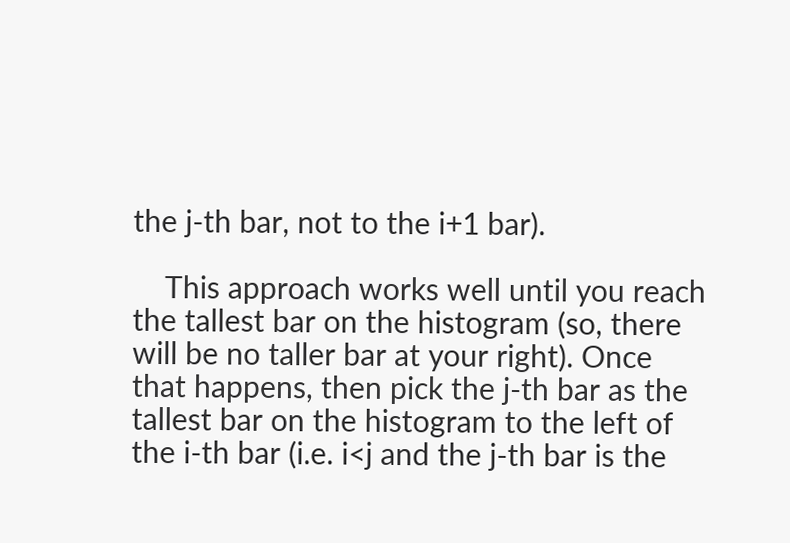the j-th bar, not to the i+1 bar).

    This approach works well until you reach the tallest bar on the histogram (so, there will be no taller bar at your right). Once that happens, then pick the j-th bar as the tallest bar on the histogram to the left of the i-th bar (i.e. i<j and the j-th bar is the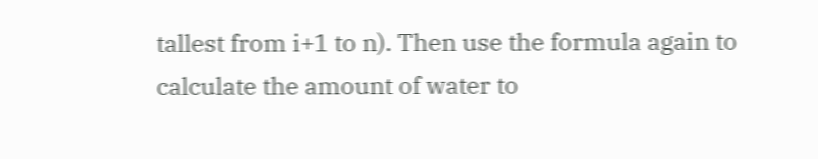tallest from i+1 to n). Then use the formula again to calculate the amount of water to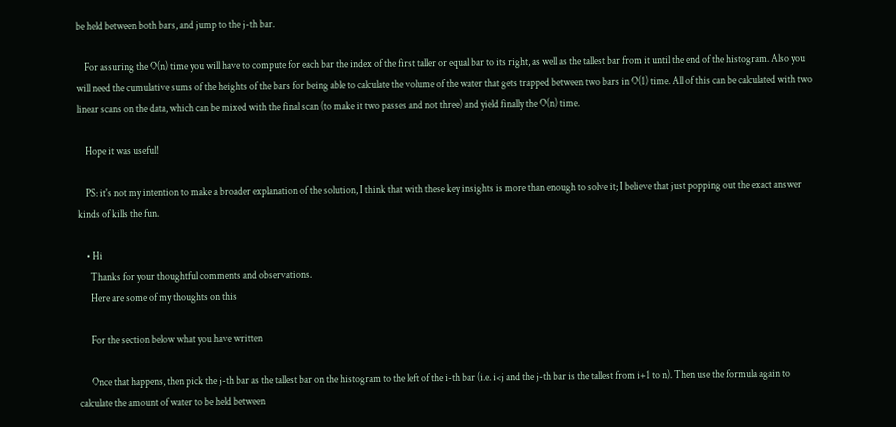be held between both bars, and jump to the j-th bar.

    For assuring the O(n) time you will have to compute for each bar the index of the first taller or equal bar to its right, as well as the tallest bar from it until the end of the histogram. Also you will need the cumulative sums of the heights of the bars for being able to calculate the volume of the water that gets trapped between two bars in O(1) time. All of this can be calculated with two linear scans on the data, which can be mixed with the final scan (to make it two passes and not three) and yield finally the O(n) time.

    Hope it was useful!

    PS: it's not my intention to make a broader explanation of the solution, I think that with these key insights is more than enough to solve it; I believe that just popping out the exact answer kinds of kills the fun.

    • Hi
      Thanks for your thoughtful comments and observations.
      Here are some of my thoughts on this

      For the section below what you have written

      Once that happens, then pick the j-th bar as the tallest bar on the histogram to the left of the i-th bar (i.e. i<j and the j-th bar is the tallest from i+1 to n). Then use the formula again to calculate the amount of water to be held between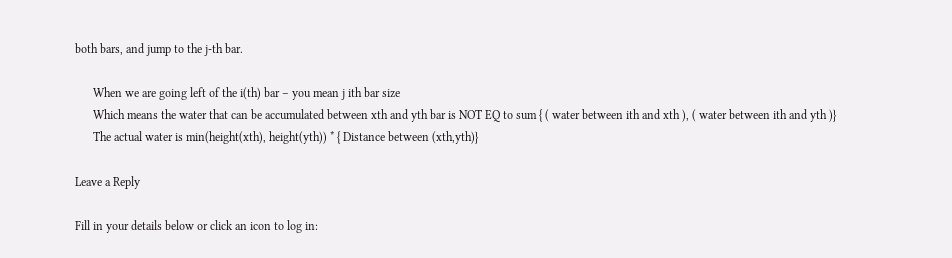both bars, and jump to the j-th bar.

      When we are going left of the i(th) bar – you mean j ith bar size
      Which means the water that can be accumulated between xth and yth bar is NOT EQ to sum { ( water between ith and xth ), ( water between ith and yth )}
      The actual water is min(height(xth), height(yth)) * { Distance between (xth,yth)}

Leave a Reply

Fill in your details below or click an icon to log in: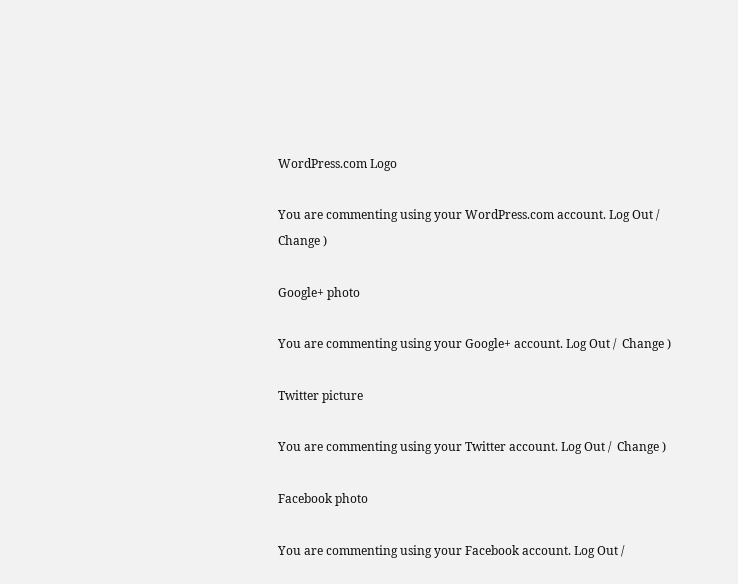WordPress.com Logo

You are commenting using your WordPress.com account. Log Out /  Change )

Google+ photo

You are commenting using your Google+ account. Log Out /  Change )

Twitter picture

You are commenting using your Twitter account. Log Out /  Change )

Facebook photo

You are commenting using your Facebook account. Log Out /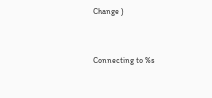Change )


Connecting to %s